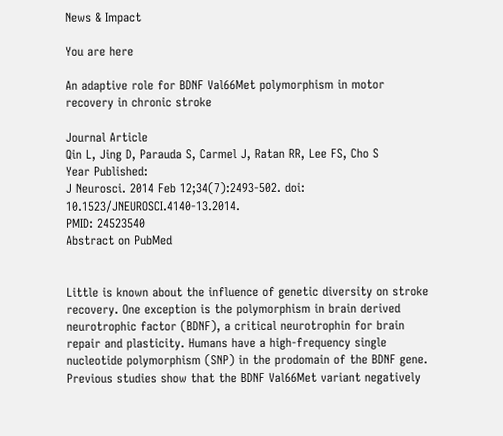News & Impact

You are here

An adaptive role for BDNF Val66Met polymorphism in motor recovery in chronic stroke

Journal Article
Qin L, Jing D, Parauda S, Carmel J, Ratan RR, Lee FS, Cho S
Year Published:
J Neurosci. 2014 Feb 12;34(7):2493-502. doi: 10.1523/JNEUROSCI.4140-13.2014.
PMID: 24523540
Abstract on PubMed


Little is known about the influence of genetic diversity on stroke recovery. One exception is the polymorphism in brain derived neurotrophic factor (BDNF), a critical neurotrophin for brain repair and plasticity. Humans have a high-frequency single nucleotide polymorphism (SNP) in the prodomain of the BDNF gene. Previous studies show that the BDNF Val66Met variant negatively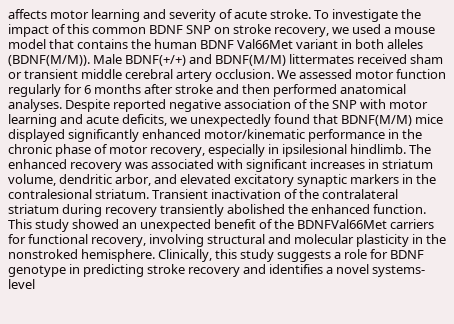affects motor learning and severity of acute stroke. To investigate the impact of this common BDNF SNP on stroke recovery, we used a mouse model that contains the human BDNF Val66Met variant in both alleles (BDNF(M/M)). Male BDNF(+/+) and BDNF(M/M) littermates received sham or transient middle cerebral artery occlusion. We assessed motor function regularly for 6 months after stroke and then performed anatomical analyses. Despite reported negative association of the SNP with motor learning and acute deficits, we unexpectedly found that BDNF(M/M) mice displayed significantly enhanced motor/kinematic performance in the chronic phase of motor recovery, especially in ipsilesional hindlimb. The enhanced recovery was associated with significant increases in striatum volume, dendritic arbor, and elevated excitatory synaptic markers in the contralesional striatum. Transient inactivation of the contralateral striatum during recovery transiently abolished the enhanced function. This study showed an unexpected benefit of the BDNFVal66Met carriers for functional recovery, involving structural and molecular plasticity in the nonstroked hemisphere. Clinically, this study suggests a role for BDNF genotype in predicting stroke recovery and identifies a novel systems-level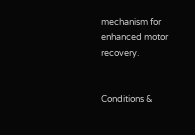mechanism for enhanced motor recovery.


Conditions &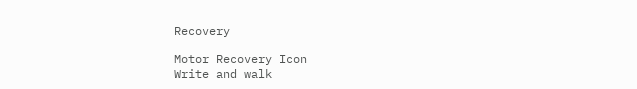Recovery

Motor Recovery Icon
Write and walk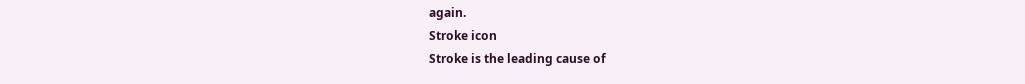again.
Stroke icon
Stroke is the leading cause of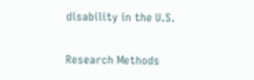disability in the U.S.

Research Methods